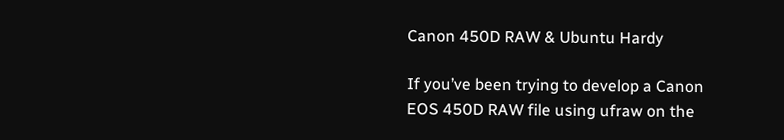Canon 450D RAW & Ubuntu Hardy

If you’ve been trying to develop a Canon EOS 450D RAW file using ufraw on the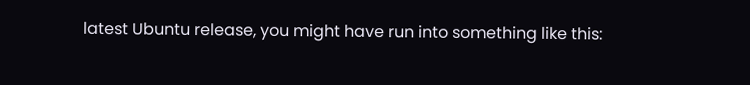latest Ubuntu release, you might have run into something like this: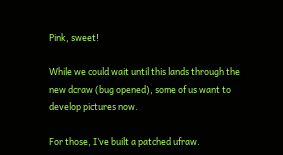Pink, sweet!

While we could wait until this lands through the new dcraw (bug opened), some of us want to develop pictures now.

For those, I’ve built a patched ufraw.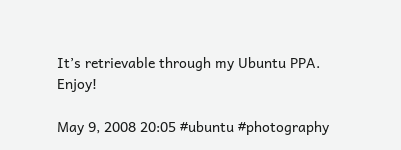It’s retrievable through my Ubuntu PPA. Enjoy!

May 9, 2008 20:05 #ubuntu #photography